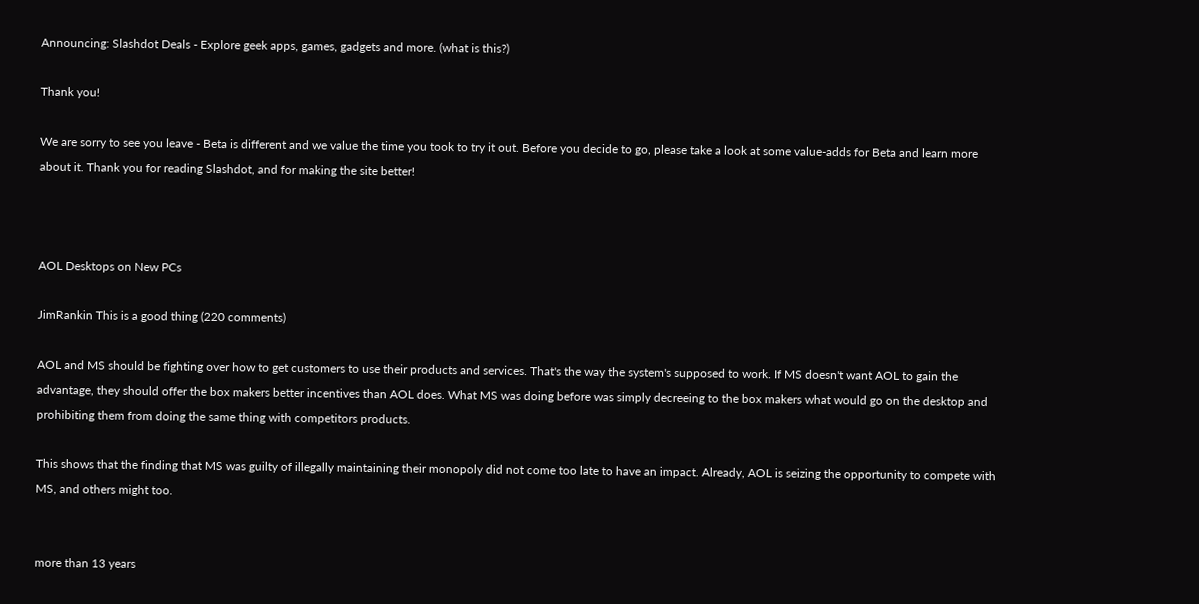Announcing: Slashdot Deals - Explore geek apps, games, gadgets and more. (what is this?)

Thank you!

We are sorry to see you leave - Beta is different and we value the time you took to try it out. Before you decide to go, please take a look at some value-adds for Beta and learn more about it. Thank you for reading Slashdot, and for making the site better!



AOL Desktops on New PCs

JimRankin This is a good thing (220 comments)

AOL and MS should be fighting over how to get customers to use their products and services. That's the way the system's supposed to work. If MS doesn't want AOL to gain the advantage, they should offer the box makers better incentives than AOL does. What MS was doing before was simply decreeing to the box makers what would go on the desktop and prohibiting them from doing the same thing with competitors products.

This shows that the finding that MS was guilty of illegally maintaining their monopoly did not come too late to have an impact. Already, AOL is seizing the opportunity to compete with MS, and others might too.


more than 13 years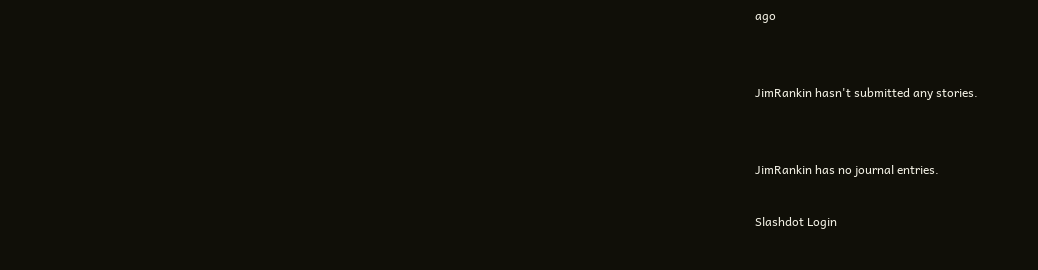ago


JimRankin hasn't submitted any stories.


JimRankin has no journal entries.

Slashdot Login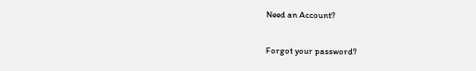Need an Account?

Forgot your password?